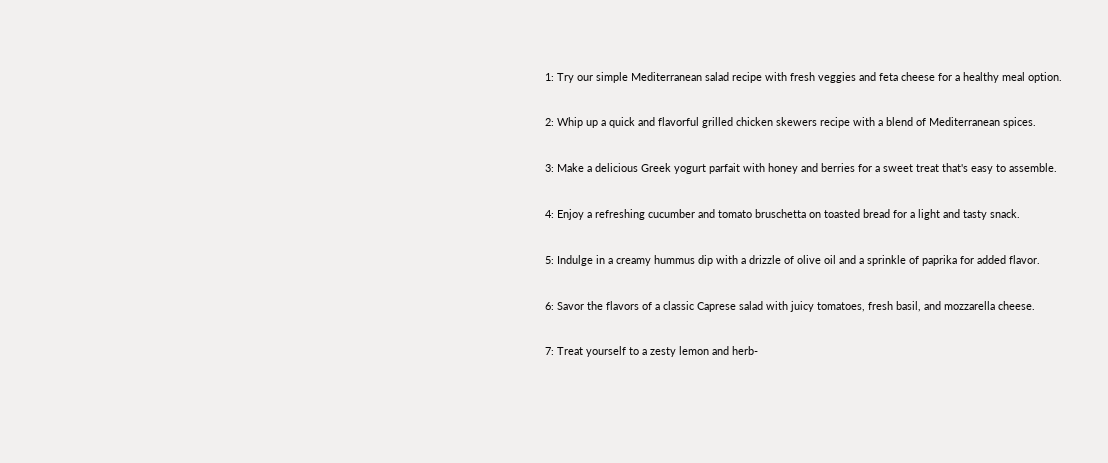1: Try our simple Mediterranean salad recipe with fresh veggies and feta cheese for a healthy meal option.

2: Whip up a quick and flavorful grilled chicken skewers recipe with a blend of Mediterranean spices.

3: Make a delicious Greek yogurt parfait with honey and berries for a sweet treat that's easy to assemble.

4: Enjoy a refreshing cucumber and tomato bruschetta on toasted bread for a light and tasty snack.

5: Indulge in a creamy hummus dip with a drizzle of olive oil and a sprinkle of paprika for added flavor.

6: Savor the flavors of a classic Caprese salad with juicy tomatoes, fresh basil, and mozzarella cheese.

7: Treat yourself to a zesty lemon and herb-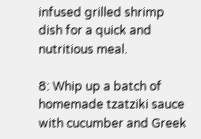infused grilled shrimp dish for a quick and nutritious meal.

8: Whip up a batch of homemade tzatziki sauce with cucumber and Greek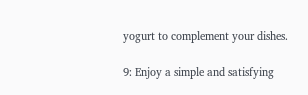yogurt to complement your dishes.

9: Enjoy a simple and satisfying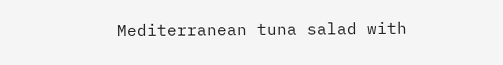Mediterranean tuna salad with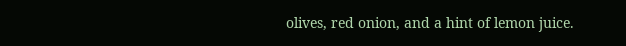olives, red onion, and a hint of lemon juice.